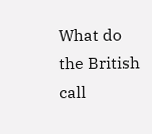What do the British call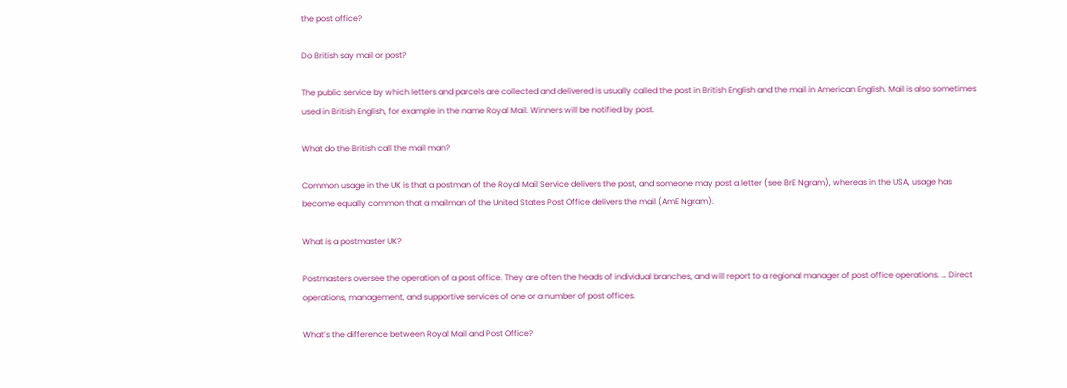the post office?

Do British say mail or post?

The public service by which letters and parcels are collected and delivered is usually called the post in British English and the mail in American English. Mail is also sometimes used in British English, for example in the name Royal Mail. Winners will be notified by post.

What do the British call the mail man?

Common usage in the UK is that a postman of the Royal Mail Service delivers the post, and someone may post a letter (see BrE Ngram), whereas in the USA, usage has become equally common that a mailman of the United States Post Office delivers the mail (AmE Ngram).

What is a postmaster UK?

Postmasters oversee the operation of a post office. They are often the heads of individual branches, and will report to a regional manager of post office operations. … Direct operations, management, and supportive services of one or a number of post offices.

What’s the difference between Royal Mail and Post Office?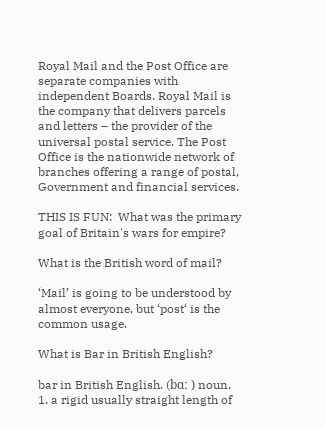Royal Mail and the Post Office are separate companies with independent Boards. Royal Mail is the company that delivers parcels and letters – the provider of the universal postal service. The Post Office is the nationwide network of branches offering a range of postal, Government and financial services.

THIS IS FUN:  What was the primary goal of Britain's wars for empire?

What is the British word of mail?

‘Mail’ is going to be understood by almost everyone, but ‘post‘ is the common usage.

What is Bar in British English?

bar in British English. (bɑː ) noun. 1. a rigid usually straight length of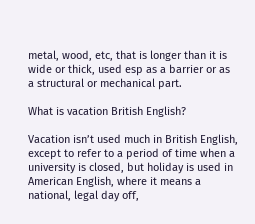metal, wood, etc, that is longer than it is wide or thick, used esp as a barrier or as a structural or mechanical part.

What is vacation British English?

Vacation isn’t used much in British English, except to refer to a period of time when a university is closed, but holiday is used in American English, where it means a national, legal day off,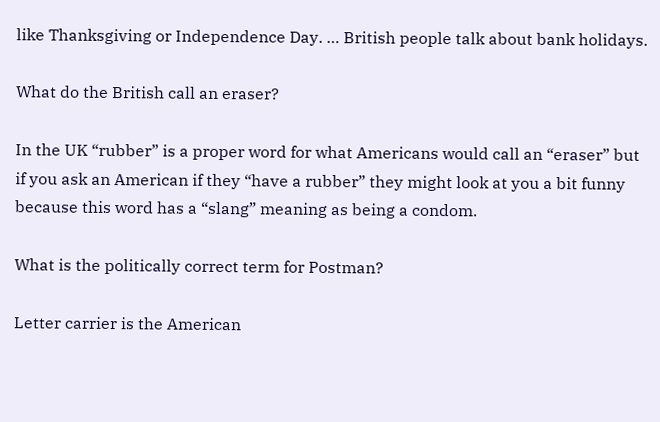like Thanksgiving or Independence Day. … British people talk about bank holidays.

What do the British call an eraser?

In the UK “rubber” is a proper word for what Americans would call an “eraser” but if you ask an American if they “have a rubber” they might look at you a bit funny because this word has a “slang” meaning as being a condom.

What is the politically correct term for Postman?

Letter carrier is the American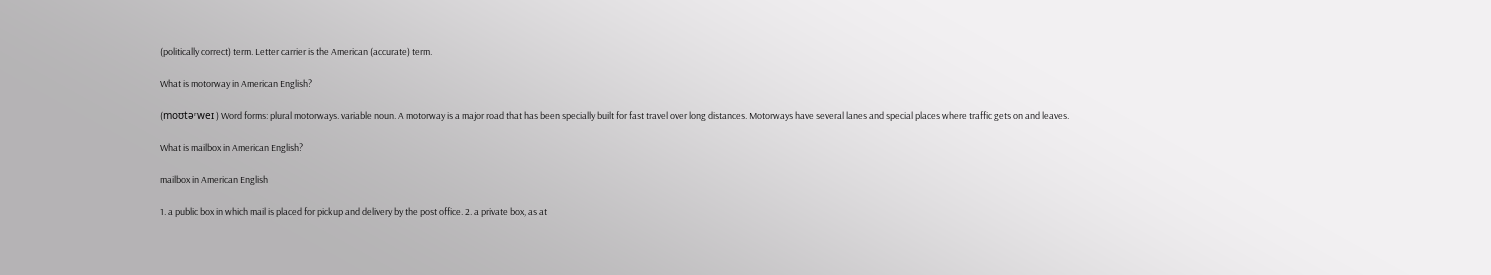(politically correct) term. Letter carrier is the American (accurate) term.

What is motorway in American English?

(moʊtəʳweɪ ) Word forms: plural motorways. variable noun. A motorway is a major road that has been specially built for fast travel over long distances. Motorways have several lanes and special places where traffic gets on and leaves.

What is mailbox in American English?

mailbox in American English

1. a public box in which mail is placed for pickup and delivery by the post office. 2. a private box, as at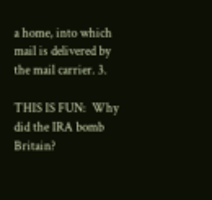a home, into which mail is delivered by the mail carrier. 3.

THIS IS FUN:  Why did the IRA bomb Britain?